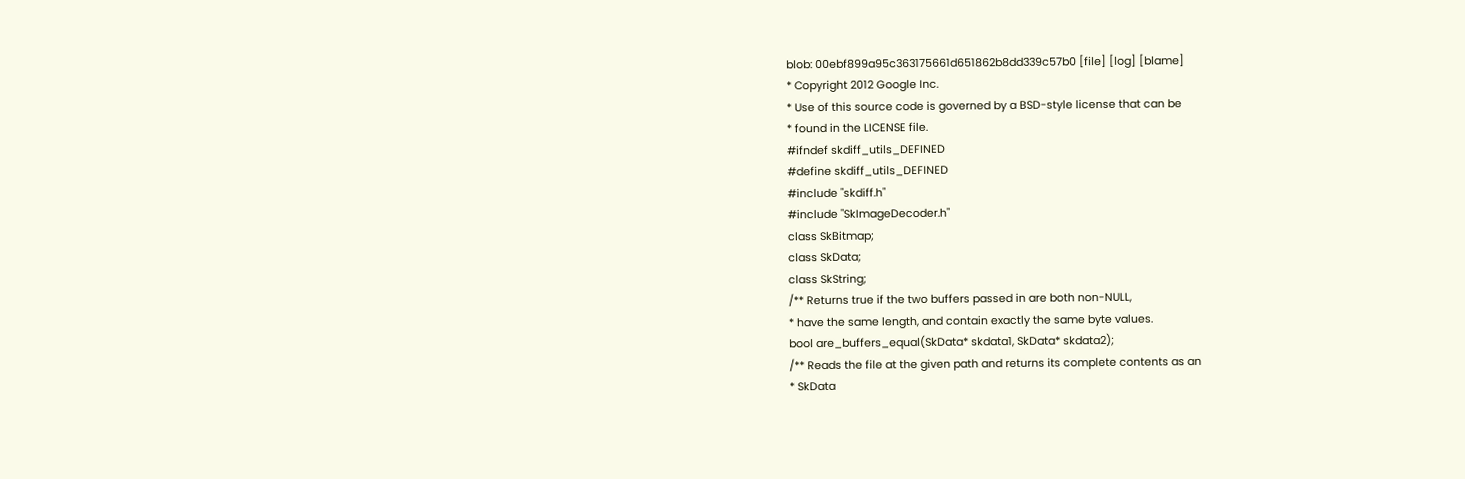blob: 00ebf899a95c363175661d651862b8dd339c57b0 [file] [log] [blame]
* Copyright 2012 Google Inc.
* Use of this source code is governed by a BSD-style license that can be
* found in the LICENSE file.
#ifndef skdiff_utils_DEFINED
#define skdiff_utils_DEFINED
#include "skdiff.h"
#include "SkImageDecoder.h"
class SkBitmap;
class SkData;
class SkString;
/** Returns true if the two buffers passed in are both non-NULL,
* have the same length, and contain exactly the same byte values.
bool are_buffers_equal(SkData* skdata1, SkData* skdata2);
/** Reads the file at the given path and returns its complete contents as an
* SkData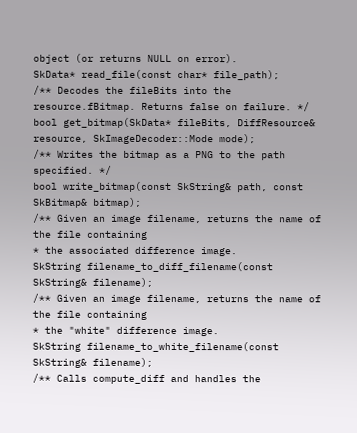object (or returns NULL on error).
SkData* read_file(const char* file_path);
/** Decodes the fileBits into the resource.fBitmap. Returns false on failure. */
bool get_bitmap(SkData* fileBits, DiffResource& resource, SkImageDecoder::Mode mode);
/** Writes the bitmap as a PNG to the path specified. */
bool write_bitmap(const SkString& path, const SkBitmap& bitmap);
/** Given an image filename, returns the name of the file containing
* the associated difference image.
SkString filename_to_diff_filename(const SkString& filename);
/** Given an image filename, returns the name of the file containing
* the "white" difference image.
SkString filename_to_white_filename(const SkString& filename);
/** Calls compute_diff and handles the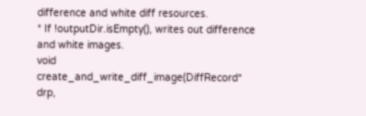difference and white diff resources.
* If !outputDir.isEmpty(), writes out difference and white images.
void create_and_write_diff_image(DiffRecord* drp,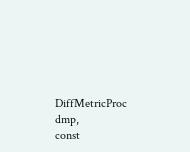DiffMetricProc dmp,
const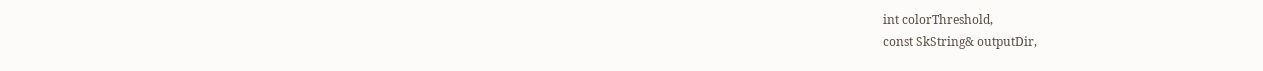int colorThreshold,
const SkString& outputDir,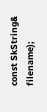const SkString& filename);